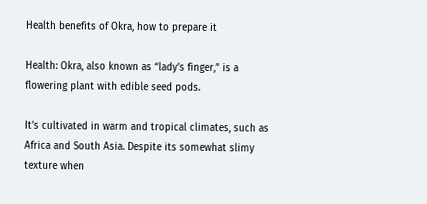Health benefits of Okra, how to prepare it

Health: Okra, also known as “lady’s finger,” is a flowering plant with edible seed pods.

It’s cultivated in warm and tropical climates, such as Africa and South Asia. Despite its somewhat slimy texture when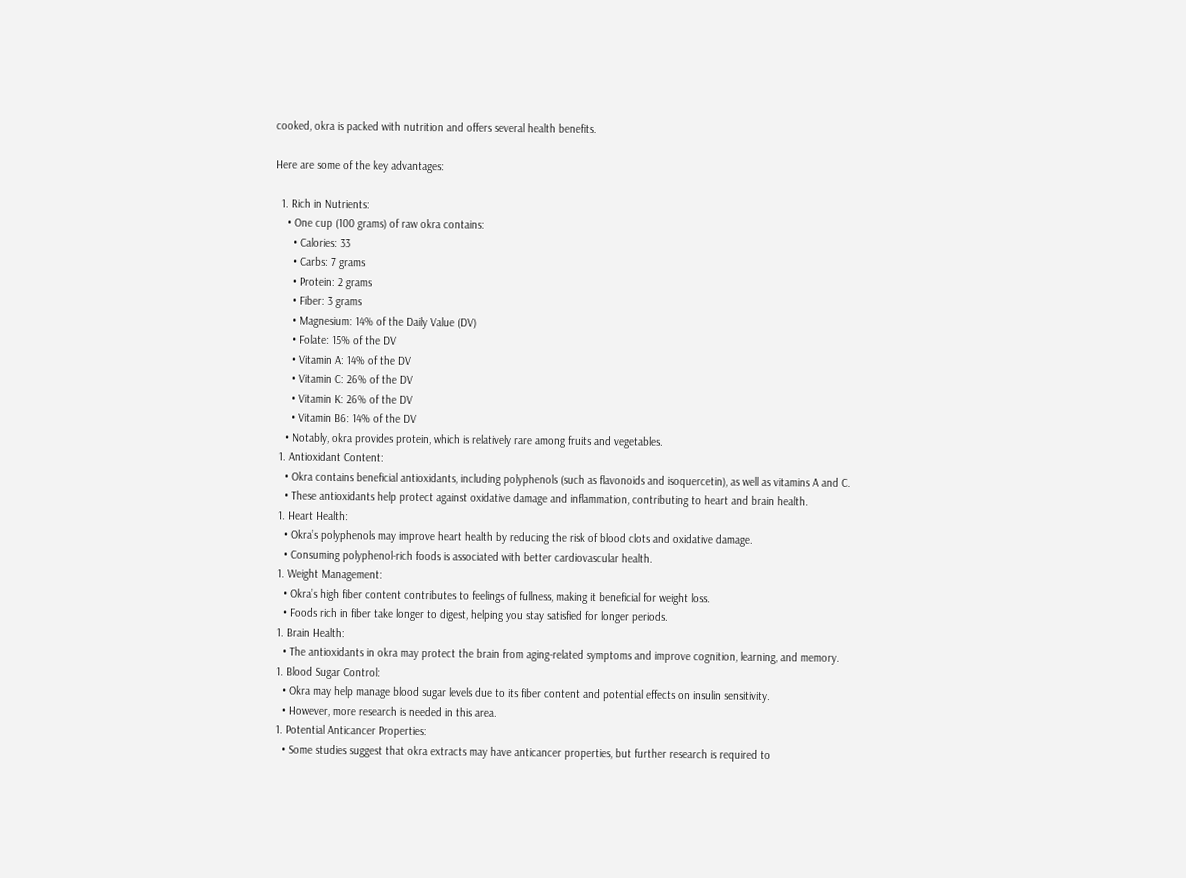cooked, okra is packed with nutrition and offers several health benefits.

Here are some of the key advantages:

  1. Rich in Nutrients:
    • One cup (100 grams) of raw okra contains:
      • Calories: 33
      • Carbs: 7 grams
      • Protein: 2 grams
      • Fiber: 3 grams
      • Magnesium: 14% of the Daily Value (DV)
      • Folate: 15% of the DV
      • Vitamin A: 14% of the DV
      • Vitamin C: 26% of the DV
      • Vitamin K: 26% of the DV
      • Vitamin B6: 14% of the DV
    • Notably, okra provides protein, which is relatively rare among fruits and vegetables.
  1. Antioxidant Content:
    • Okra contains beneficial antioxidants, including polyphenols (such as flavonoids and isoquercetin), as well as vitamins A and C.
    • These antioxidants help protect against oxidative damage and inflammation, contributing to heart and brain health.
  1. Heart Health:
    • Okra’s polyphenols may improve heart health by reducing the risk of blood clots and oxidative damage.
    • Consuming polyphenol-rich foods is associated with better cardiovascular health.
  1. Weight Management:
    • Okra’s high fiber content contributes to feelings of fullness, making it beneficial for weight loss.
    • Foods rich in fiber take longer to digest, helping you stay satisfied for longer periods.
  1. Brain Health:
    • The antioxidants in okra may protect the brain from aging-related symptoms and improve cognition, learning, and memory.
  1. Blood Sugar Control:
    • Okra may help manage blood sugar levels due to its fiber content and potential effects on insulin sensitivity.
    • However, more research is needed in this area.
  1. Potential Anticancer Properties:
    • Some studies suggest that okra extracts may have anticancer properties, but further research is required to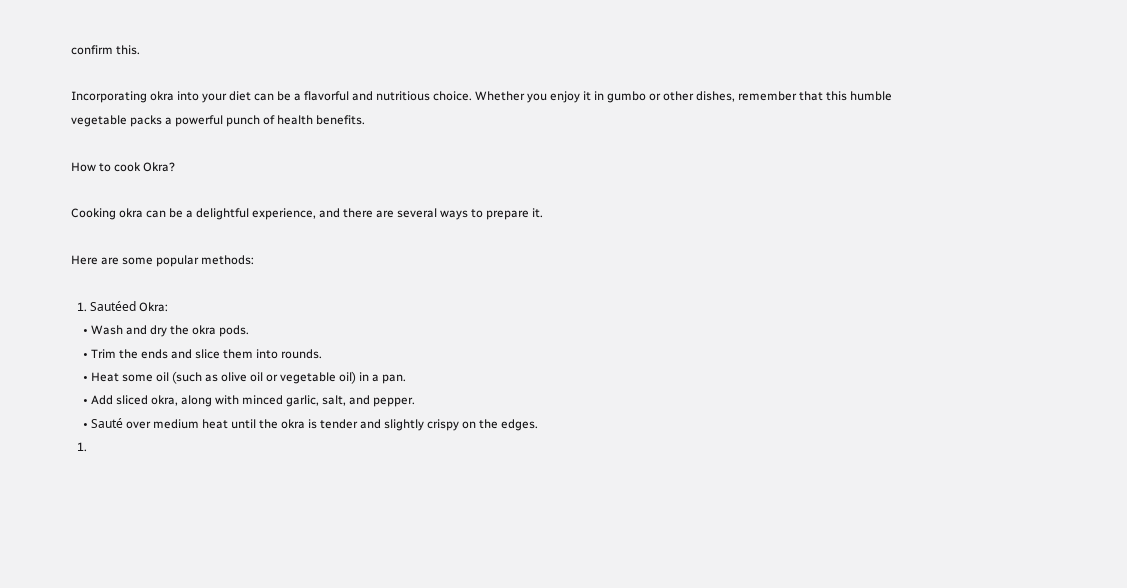confirm this.

Incorporating okra into your diet can be a flavorful and nutritious choice. Whether you enjoy it in gumbo or other dishes, remember that this humble vegetable packs a powerful punch of health benefits.

How to cook Okra?

Cooking okra can be a delightful experience, and there are several ways to prepare it.

Here are some popular methods:

  1. Sautéed Okra:
    • Wash and dry the okra pods.
    • Trim the ends and slice them into rounds.
    • Heat some oil (such as olive oil or vegetable oil) in a pan.
    • Add sliced okra, along with minced garlic, salt, and pepper.
    • Sauté over medium heat until the okra is tender and slightly crispy on the edges.
  1.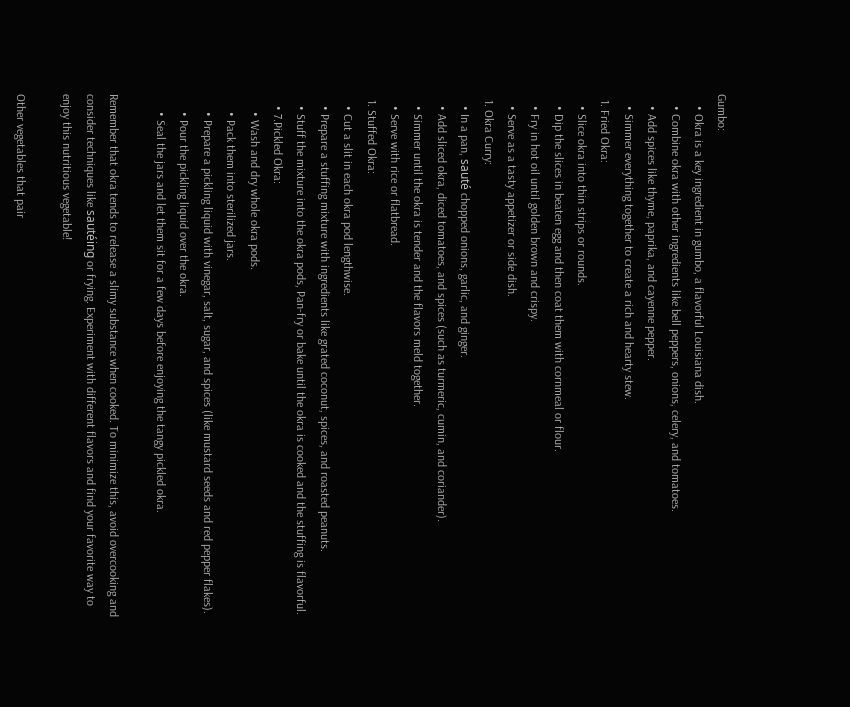Gumbo:
    • Okra is a key ingredient in gumbo, a flavorful Louisiana dish.
    • Combine okra with other ingredients like bell peppers, onions, celery, and tomatoes.
    • Add spices like thyme, paprika, and cayenne pepper.
    • Simmer everything together to create a rich and hearty stew.
  1. Fried Okra:
    • Slice okra into thin strips or rounds.
    • Dip the slices in beaten egg and then coat them with cornmeal or flour.
    • Fry in hot oil until golden brown and crispy.
    • Serve as a tasty appetizer or side dish.
  1. Okra Curry:
    • In a pan, sauté chopped onions, garlic, and ginger.
    • Add sliced okra, diced tomatoes, and spices (such as turmeric, cumin, and coriander).
    • Simmer until the okra is tender and the flavors meld together.
    • Serve with rice or flatbread.
  1. Stuffed Okra:
    • Cut a slit in each okra pod lengthwise.
    • Prepare a stuffing mixture with ingredients like grated coconut, spices, and roasted peanuts.
    • Stuff the mixture into the okra pods, Pan-fry or bake until the okra is cooked and the stuffing is flavorful.
    • 7.Pickled Okra:
      • Wash and dry whole okra pods.
      • Pack them into sterilized jars.
      • Prepare a pickling liquid with vinegar, salt, sugar, and spices (like mustard seeds and red pepper flakes).
      • Pour the pickling liquid over the okra.
      • Seal the jars and let them sit for a few days before enjoying the tangy pickled okra.

Remember that okra tends to release a slimy substance when cooked. To minimize this, avoid overcooking and consider techniques like sautéing or frying. Experiment with different flavors and find your favorite way to enjoy this nutritious vegetable!

Other vegetables that pair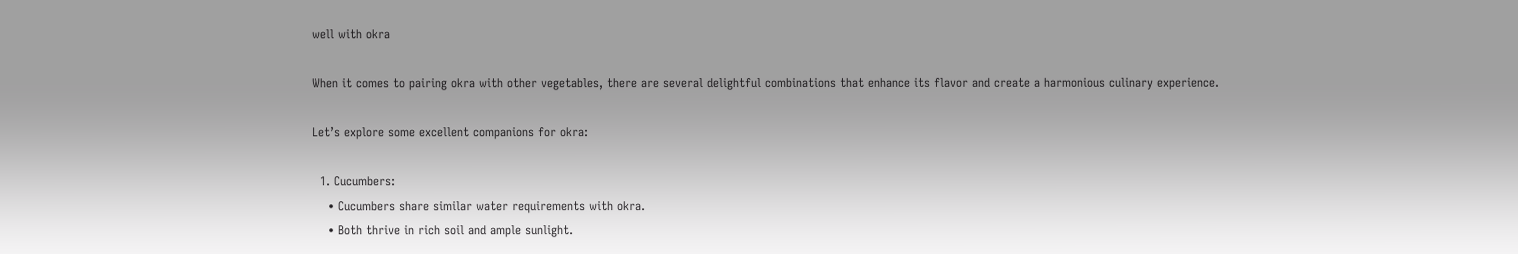well with okra

When it comes to pairing okra with other vegetables, there are several delightful combinations that enhance its flavor and create a harmonious culinary experience.

Let’s explore some excellent companions for okra:

  1. Cucumbers:
    • Cucumbers share similar water requirements with okra.
    • Both thrive in rich soil and ample sunlight.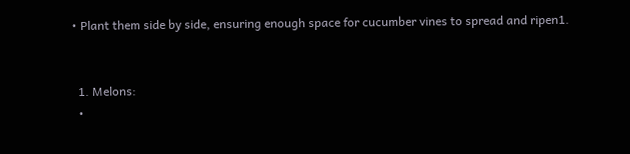• Plant them side by side, ensuring enough space for cucumber vines to spread and ripen1.


  1. Melons:
  •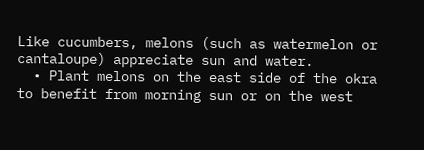Like cucumbers, melons (such as watermelon or cantaloupe) appreciate sun and water.
  • Plant melons on the east side of the okra to benefit from morning sun or on the west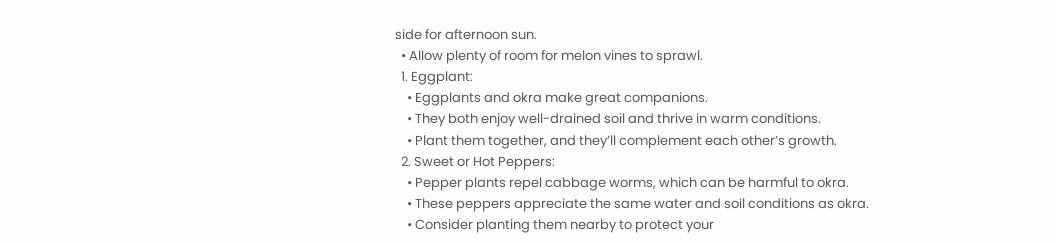side for afternoon sun.
  • Allow plenty of room for melon vines to sprawl.
  1. Eggplant:
    • Eggplants and okra make great companions.
    • They both enjoy well-drained soil and thrive in warm conditions.
    • Plant them together, and they’ll complement each other’s growth.
  2. Sweet or Hot Peppers:
    • Pepper plants repel cabbage worms, which can be harmful to okra.
    • These peppers appreciate the same water and soil conditions as okra.
    • Consider planting them nearby to protect your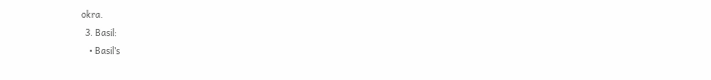okra.
  3. Basil:
    • Basil’s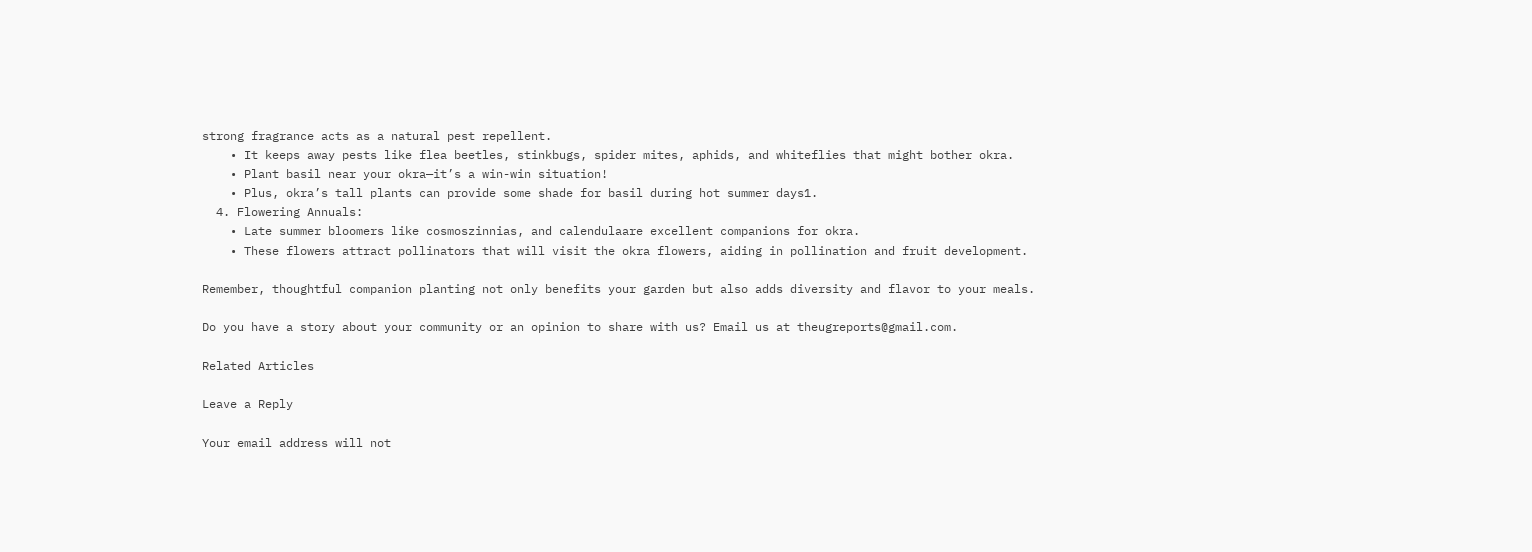strong fragrance acts as a natural pest repellent.
    • It keeps away pests like flea beetles, stinkbugs, spider mites, aphids, and whiteflies that might bother okra.
    • Plant basil near your okra—it’s a win-win situation!
    • Plus, okra’s tall plants can provide some shade for basil during hot summer days1.
  4. Flowering Annuals:
    • Late summer bloomers like cosmoszinnias, and calendulaare excellent companions for okra.
    • These flowers attract pollinators that will visit the okra flowers, aiding in pollination and fruit development.

Remember, thoughtful companion planting not only benefits your garden but also adds diversity and flavor to your meals.

Do you have a story about your community or an opinion to share with us? Email us at theugreports@gmail.com.

Related Articles

Leave a Reply

Your email address will not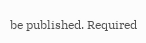be published. Required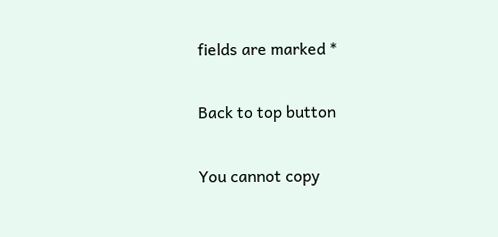fields are marked *

Back to top button

You cannot copy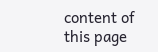content of this page